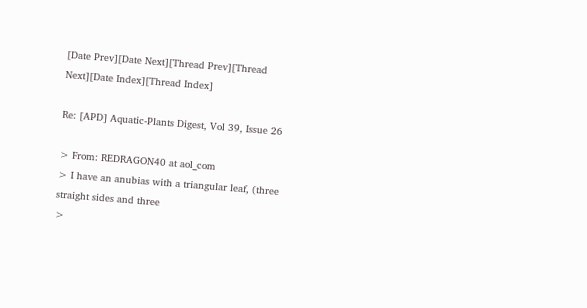[Date Prev][Date Next][Thread Prev][Thread Next][Date Index][Thread Index]

Re: [APD] Aquatic-Plants Digest, Vol 39, Issue 26

> From: REDRAGON40 at aol_com
> I have an anubias with a triangular leaf, (three straight sides and three
>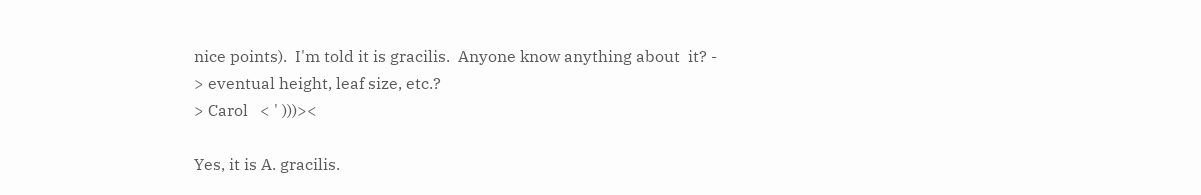nice points).  I'm told it is gracilis.  Anyone know anything about  it? -
> eventual height, leaf size, etc.?
> Carol   < ' )))><

Yes, it is A. gracilis.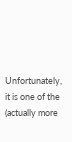Unfortunately, it is one of the (actually more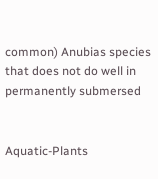common) Anubias species that does not do well in permanently submersed


Aquatic-Plants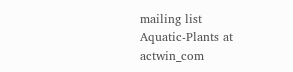mailing list
Aquatic-Plants at actwin_com